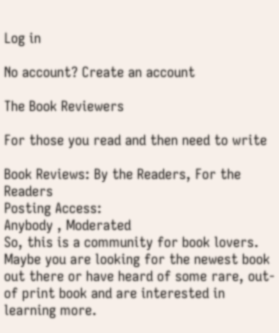Log in

No account? Create an account

The Book Reviewers

For those you read and then need to write

Book Reviews: By the Readers, For the Readers
Posting Access:
Anybody , Moderated
So, this is a community for book lovers. Maybe you are looking for the newest book out there or have heard of some rare, out-of print book and are interested in learning more.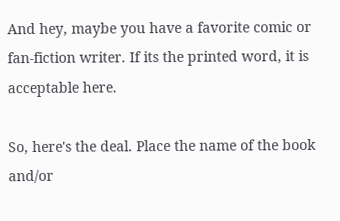And hey, maybe you have a favorite comic or fan-fiction writer. If its the printed word, it is acceptable here.

So, here's the deal. Place the name of the book and/or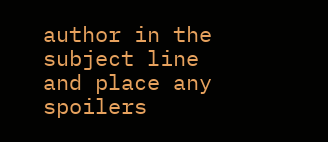author in the subject line and place any spoilers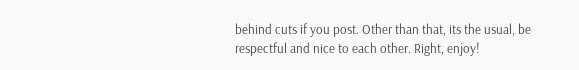behind cuts if you post. Other than that, its the usual, be respectful and nice to each other. Right, enjoy!